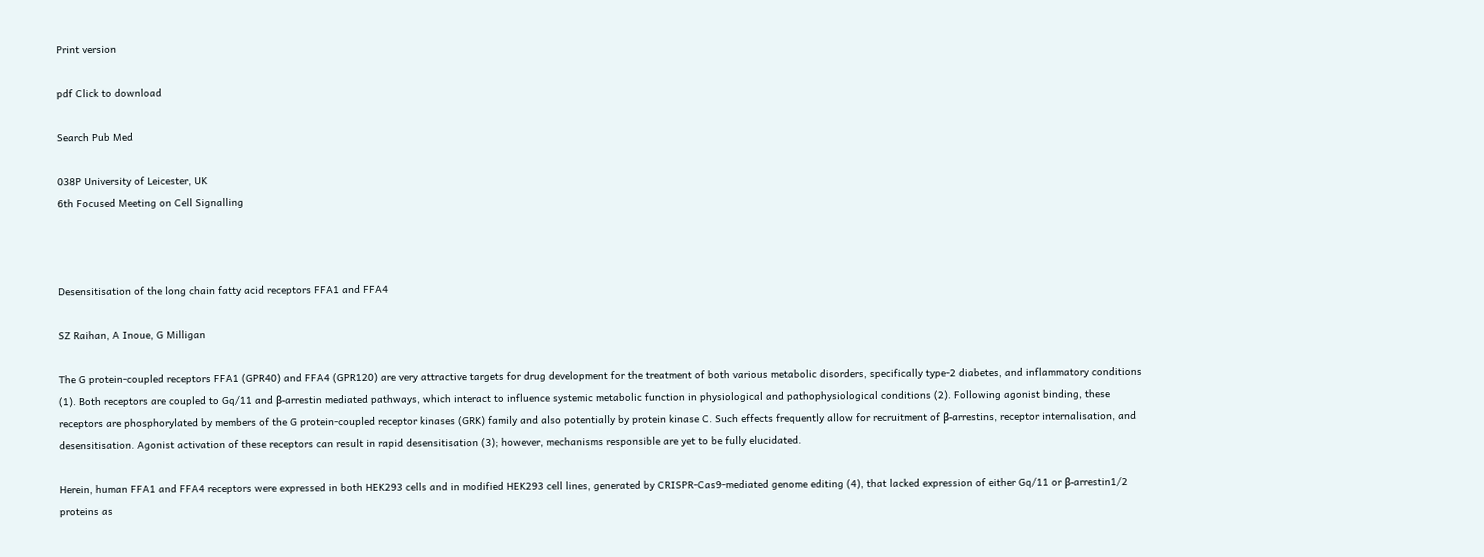Print version

pdf Click to download

Search Pub Med

038P University of Leicester, UK
6th Focused Meeting on Cell Signalling



Desensitisation of the long chain fatty acid receptors FFA1 and FFA4

SZ Raihan, A Inoue, G Milligan

The G protein-coupled receptors FFA1 (GPR40) and FFA4 (GPR120) are very attractive targets for drug development for the treatment of both various metabolic disorders, specifically type-2 diabetes, and inflammatory conditions (1). Both receptors are coupled to Gq/11 and β-arrestin mediated pathways, which interact to influence systemic metabolic function in physiological and pathophysiological conditions (2). Following agonist binding, these receptors are phosphorylated by members of the G protein-coupled receptor kinases (GRK) family and also potentially by protein kinase C. Such effects frequently allow for recruitment of β-arrestins, receptor internalisation, and desensitisation. Agonist activation of these receptors can result in rapid desensitisation (3); however, mechanisms responsible are yet to be fully elucidated.

Herein, human FFA1 and FFA4 receptors were expressed in both HEK293 cells and in modified HEK293 cell lines, generated by CRISPR-Cas9-mediated genome editing (4), that lacked expression of either Gq/11 or β-arrestin1/2 proteins as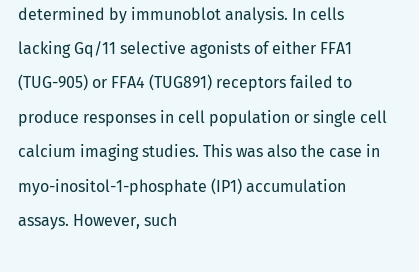determined by immunoblot analysis. In cells lacking Gq/11 selective agonists of either FFA1 (TUG-905) or FFA4 (TUG891) receptors failed to produce responses in cell population or single cell calcium imaging studies. This was also the case in myo-inositol-1-phosphate (IP1) accumulation assays. However, such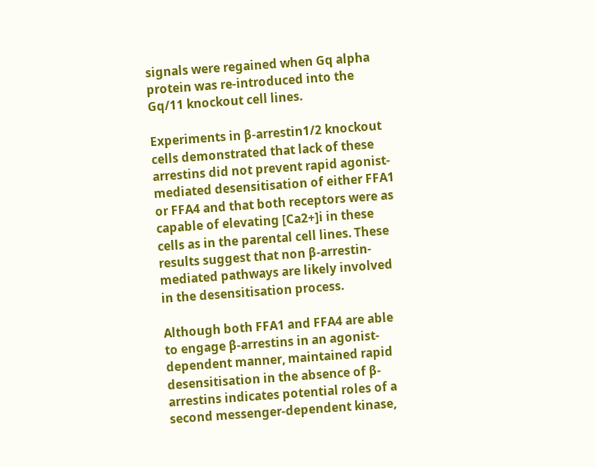signals were regained when Gq alpha protein was re-introduced into the Gq/11 knockout cell lines.

Experiments in β-arrestin1/2 knockout cells demonstrated that lack of these arrestins did not prevent rapid agonist-mediated desensitisation of either FFA1 or FFA4 and that both receptors were as capable of elevating [Ca2+]i in these cells as in the parental cell lines. These results suggest that non β-arrestin- mediated pathways are likely involved in the desensitisation process.

Although both FFA1 and FFA4 are able to engage β-arrestins in an agonist-dependent manner, maintained rapid desensitisation in the absence of β-arrestins indicates potential roles of a second messenger-dependent kinase,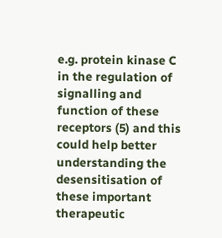e.g. protein kinase C in the regulation of signalling and function of these receptors (5) and this could help better understanding the desensitisation of these important therapeutic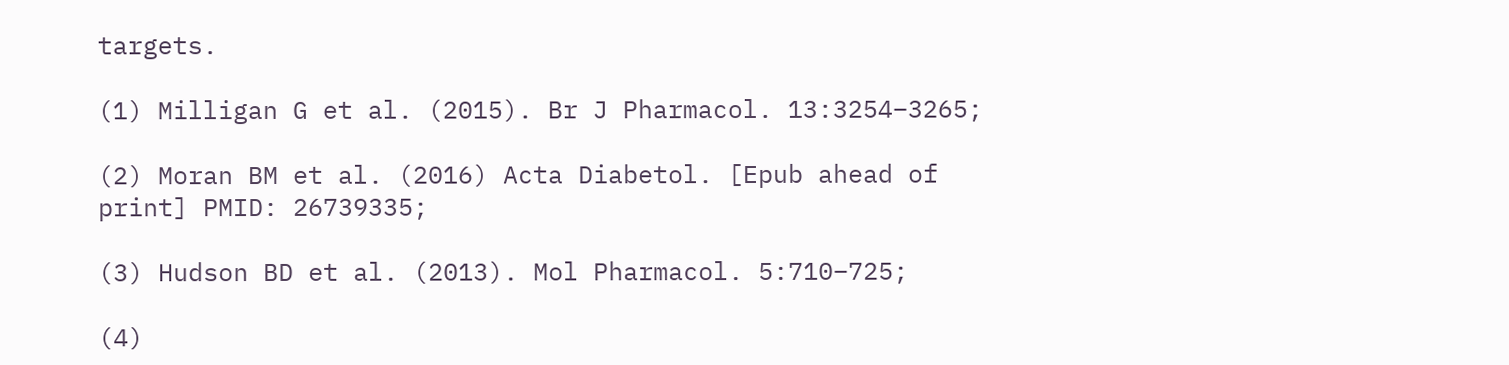targets.

(1) Milligan G et al. (2015). Br J Pharmacol. 13:3254–3265;

(2) Moran BM et al. (2016) Acta Diabetol. [Epub ahead of print] PMID: 26739335;

(3) Hudson BD et al. (2013). Mol Pharmacol. 5:710–725;

(4)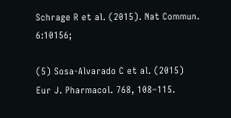Schrage R et al. (2015). Nat Commun. 6:10156;

(5) Sosa-Alvarado C et al. (2015) Eur J. Pharmacol. 768, 108–115.